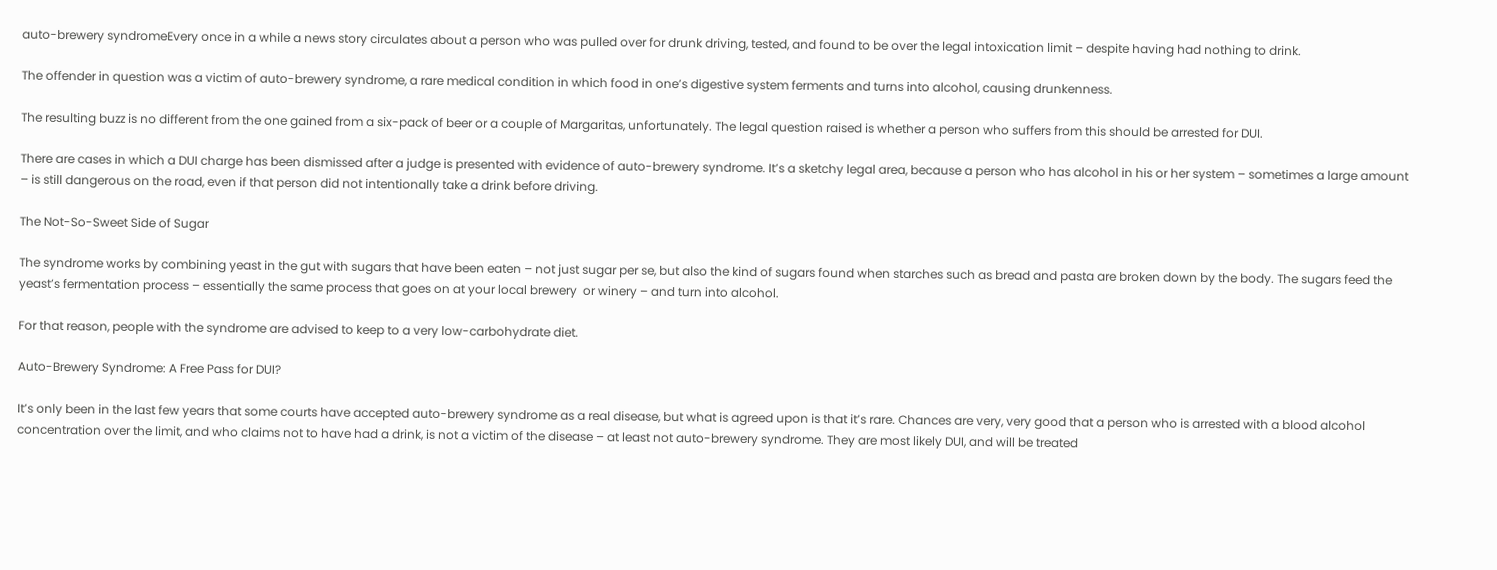auto-brewery syndromeEvery once in a while a news story circulates about a person who was pulled over for drunk driving, tested, and found to be over the legal intoxication limit – despite having had nothing to drink.

The offender in question was a victim of auto-brewery syndrome, a rare medical condition in which food in one’s digestive system ferments and turns into alcohol, causing drunkenness.

The resulting buzz is no different from the one gained from a six-pack of beer or a couple of Margaritas, unfortunately. The legal question raised is whether a person who suffers from this should be arrested for DUI.

There are cases in which a DUI charge has been dismissed after a judge is presented with evidence of auto-brewery syndrome. It’s a sketchy legal area, because a person who has alcohol in his or her system – sometimes a large amount – is still dangerous on the road, even if that person did not intentionally take a drink before driving.

The Not-So-Sweet Side of Sugar

The syndrome works by combining yeast in the gut with sugars that have been eaten – not just sugar per se, but also the kind of sugars found when starches such as bread and pasta are broken down by the body. The sugars feed the yeast’s fermentation process – essentially the same process that goes on at your local brewery  or winery – and turn into alcohol.

For that reason, people with the syndrome are advised to keep to a very low-carbohydrate diet.

Auto-Brewery Syndrome: A Free Pass for DUI?

It’s only been in the last few years that some courts have accepted auto-brewery syndrome as a real disease, but what is agreed upon is that it’s rare. Chances are very, very good that a person who is arrested with a blood alcohol concentration over the limit, and who claims not to have had a drink, is not a victim of the disease – at least not auto-brewery syndrome. They are most likely DUI, and will be treated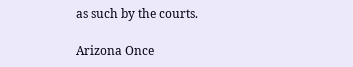as such by the courts.

Arizona Once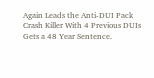Again Leads the Anti-DUI Pack
Crash Killer With 4 Previous DUIs Gets a 48 Year Sentence.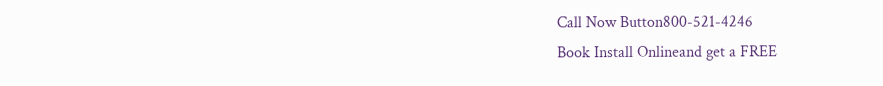Call Now Button800-521-4246
Book Install Onlineand get a FREE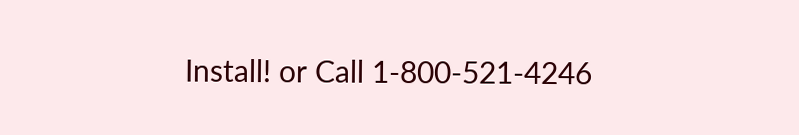Install! or Call 1-800-521-4246